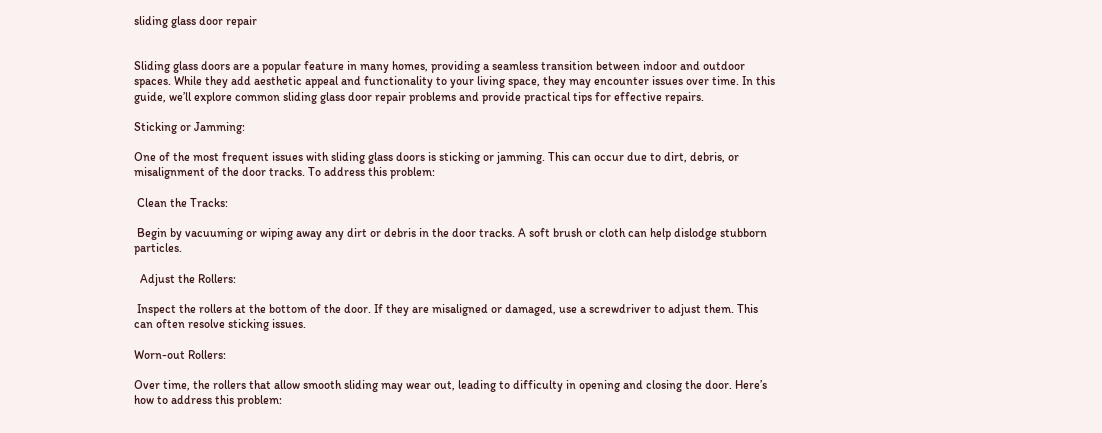sliding glass door repair


Sliding glass doors are a popular feature in many homes, providing a seamless transition between indoor and outdoor spaces. While they add aesthetic appeal and functionality to your living space, they may encounter issues over time. In this guide, we’ll explore common sliding glass door repair problems and provide practical tips for effective repairs.

Sticking or Jamming:

One of the most frequent issues with sliding glass doors is sticking or jamming. This can occur due to dirt, debris, or misalignment of the door tracks. To address this problem:

 Clean the Tracks:

 Begin by vacuuming or wiping away any dirt or debris in the door tracks. A soft brush or cloth can help dislodge stubborn particles.

  Adjust the Rollers:

 Inspect the rollers at the bottom of the door. If they are misaligned or damaged, use a screwdriver to adjust them. This can often resolve sticking issues.

Worn-out Rollers:

Over time, the rollers that allow smooth sliding may wear out, leading to difficulty in opening and closing the door. Here’s how to address this problem: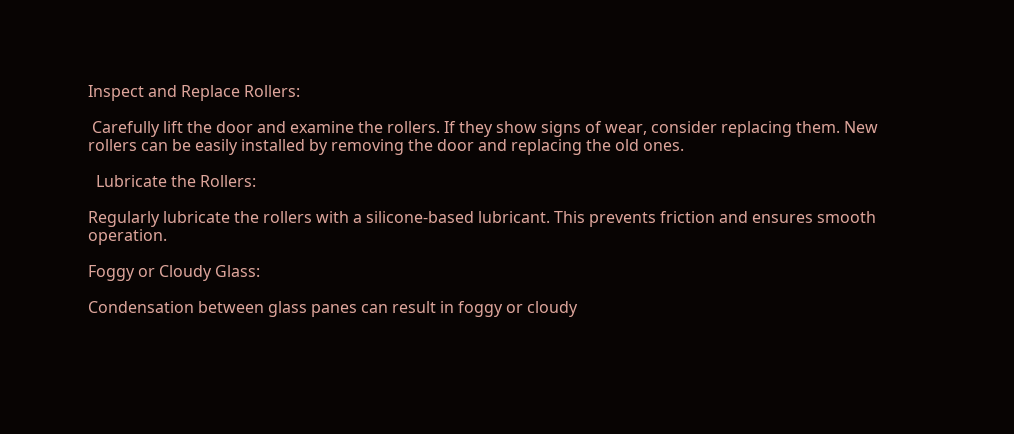Inspect and Replace Rollers:

 Carefully lift the door and examine the rollers. If they show signs of wear, consider replacing them. New rollers can be easily installed by removing the door and replacing the old ones.

  Lubricate the Rollers:

Regularly lubricate the rollers with a silicone-based lubricant. This prevents friction and ensures smooth operation.

Foggy or Cloudy Glass:

Condensation between glass panes can result in foggy or cloudy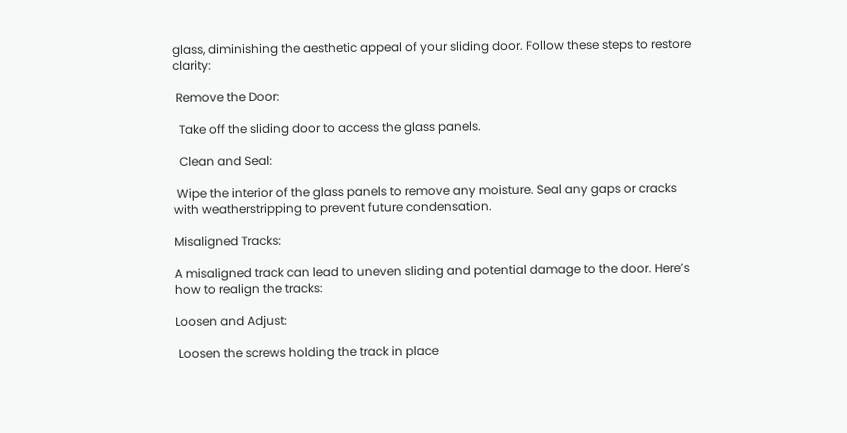glass, diminishing the aesthetic appeal of your sliding door. Follow these steps to restore clarity:

 Remove the Door:

  Take off the sliding door to access the glass panels.

  Clean and Seal:

 Wipe the interior of the glass panels to remove any moisture. Seal any gaps or cracks with weatherstripping to prevent future condensation.

Misaligned Tracks:

A misaligned track can lead to uneven sliding and potential damage to the door. Here’s how to realign the tracks:

Loosen and Adjust:

 Loosen the screws holding the track in place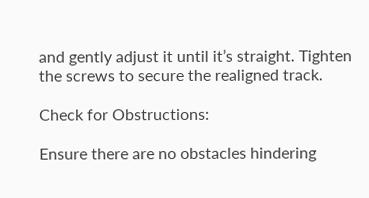and gently adjust it until it’s straight. Tighten the screws to secure the realigned track.

Check for Obstructions:

Ensure there are no obstacles hindering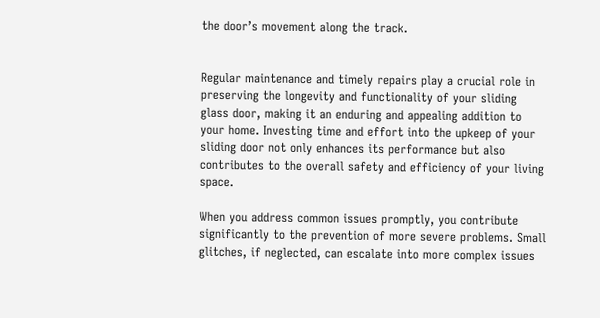the door’s movement along the track.


Regular maintenance and timely repairs play a crucial role in preserving the longevity and functionality of your sliding glass door, making it an enduring and appealing addition to your home. Investing time and effort into the upkeep of your sliding door not only enhances its performance but also contributes to the overall safety and efficiency of your living space.

When you address common issues promptly, you contribute significantly to the prevention of more severe problems. Small glitches, if neglected, can escalate into more complex issues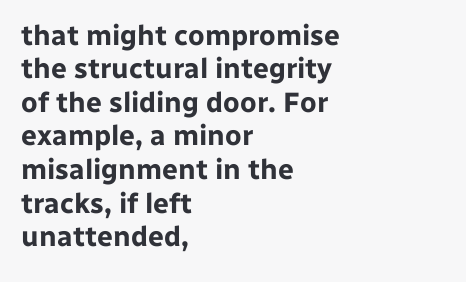that might compromise the structural integrity of the sliding door. For example, a minor misalignment in the tracks, if left unattended,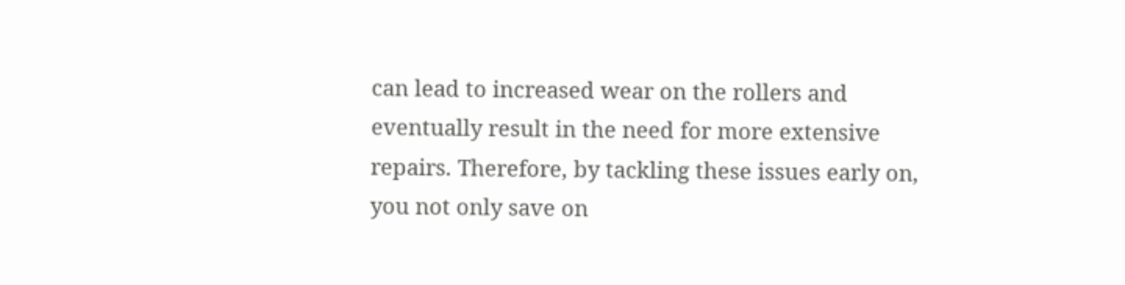can lead to increased wear on the rollers and eventually result in the need for more extensive repairs. Therefore, by tackling these issues early on, you not only save on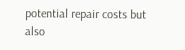potential repair costs but also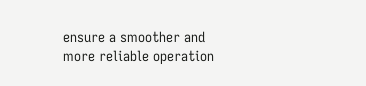ensure a smoother and more reliable operation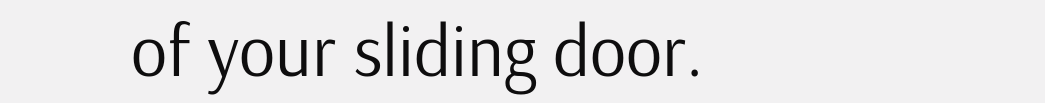of your sliding door.